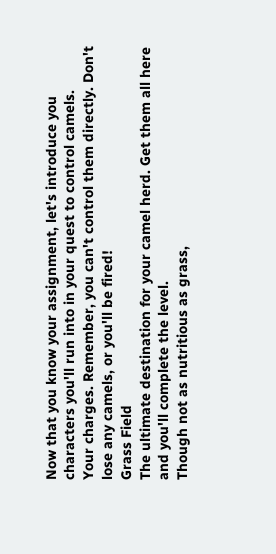Now that you know your assignment, let's introduce you characters you'll run into in your quest to control camels.
Your charges. Remember, you can't control them directly. Don't lose any camels, or you'll be fired!
Grass Field
The ultimate destination for your camel herd. Get them all here and you'll complete the level.
Though not as nutritious as grass,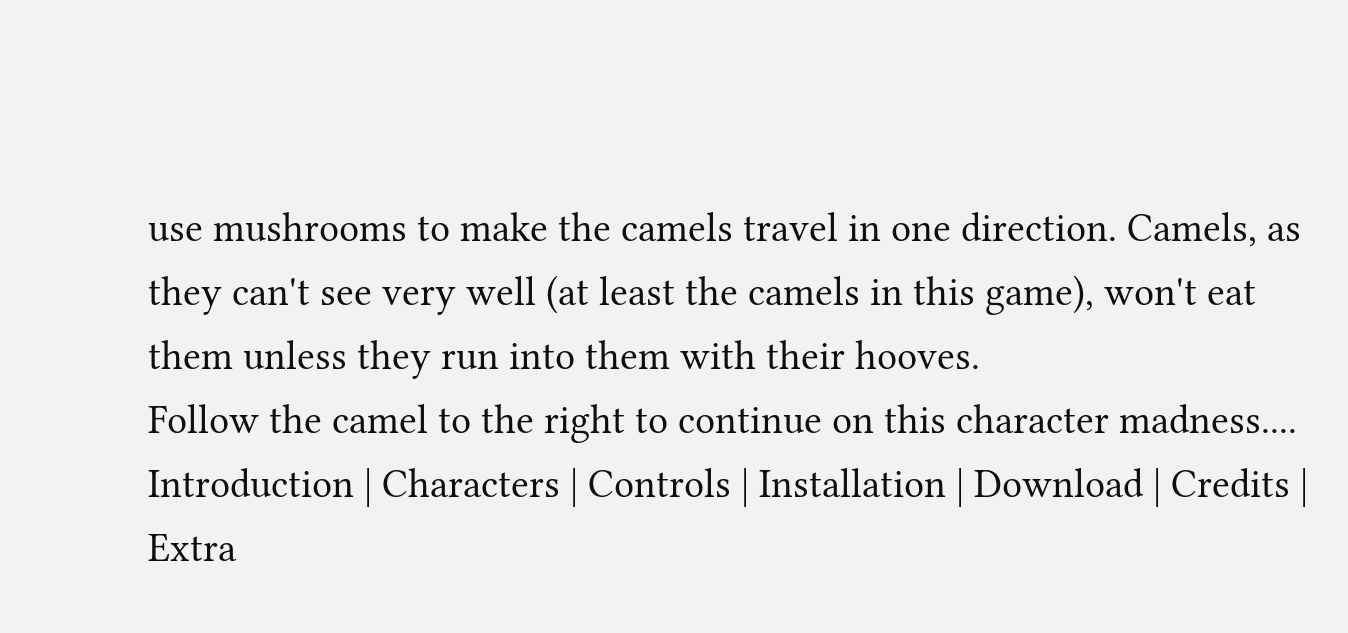use mushrooms to make the camels travel in one direction. Camels, as they can't see very well (at least the camels in this game), won't eat them unless they run into them with their hooves.
Follow the camel to the right to continue on this character madness....
Introduction | Characters | Controls | Installation | Download | Credits | Extra